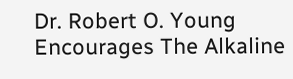Dr. Robert O. Young Encourages The Alkaline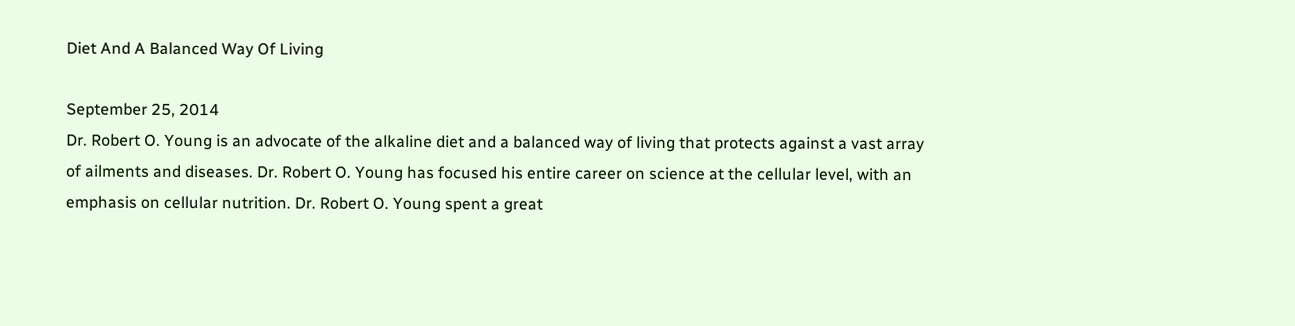Diet And A Balanced Way Of Living

September 25, 2014
Dr. Robert O. Young is an advocate of the alkaline diet and a balanced way of living that protects against a vast array of ailments and diseases. Dr. Robert O. Young has focused his entire career on science at the cellular level, with an emphasis on cellular nutrition. Dr. Robert O. Young spent a great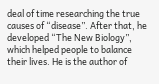deal of time researching the true causes of “disease”. After that, he developed “The New Biology”, which helped people to balance their lives. He is the author of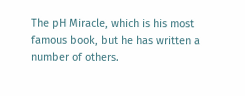The pH Miracle, which is his most famous book, but he has written a number of others.